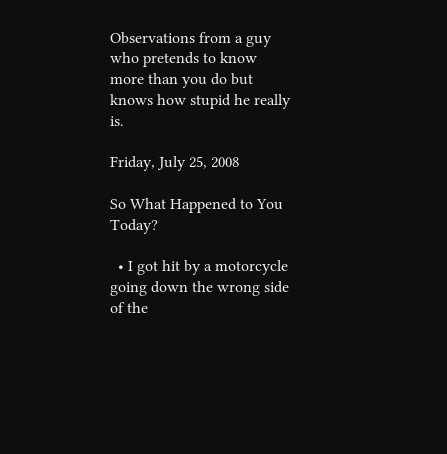Observations from a guy who pretends to know more than you do but knows how stupid he really is.

Friday, July 25, 2008

So What Happened to You Today?

  • I got hit by a motorcycle going down the wrong side of the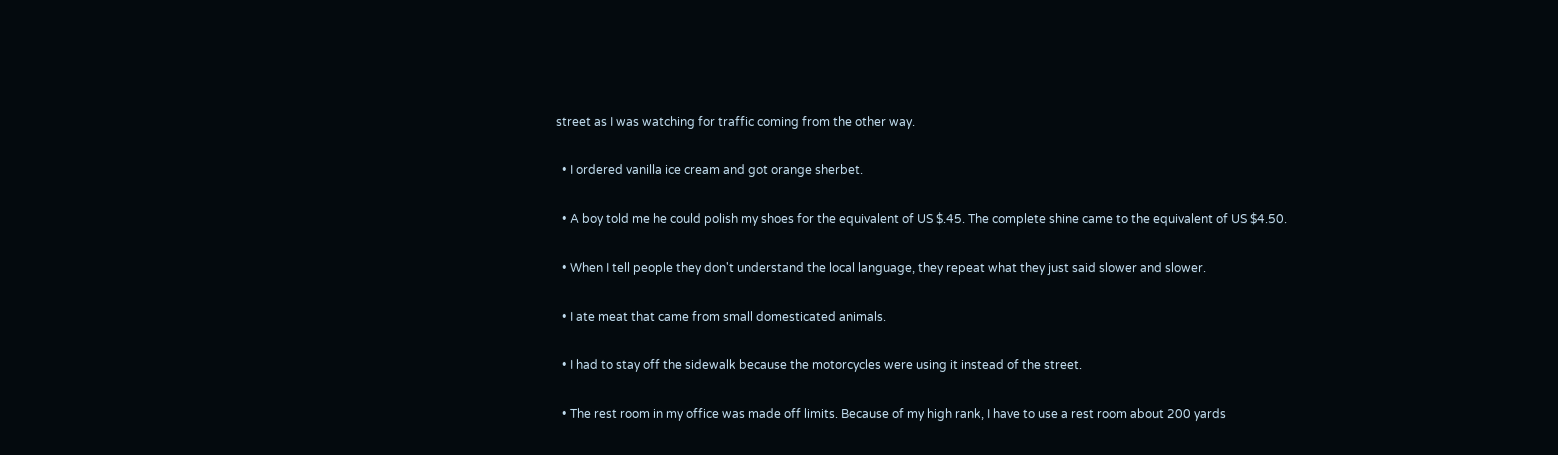street as I was watching for traffic coming from the other way.

  • I ordered vanilla ice cream and got orange sherbet.

  • A boy told me he could polish my shoes for the equivalent of US $.45. The complete shine came to the equivalent of US $4.50.

  • When I tell people they don't understand the local language, they repeat what they just said slower and slower.

  • I ate meat that came from small domesticated animals.

  • I had to stay off the sidewalk because the motorcycles were using it instead of the street.

  • The rest room in my office was made off limits. Because of my high rank, I have to use a rest room about 200 yards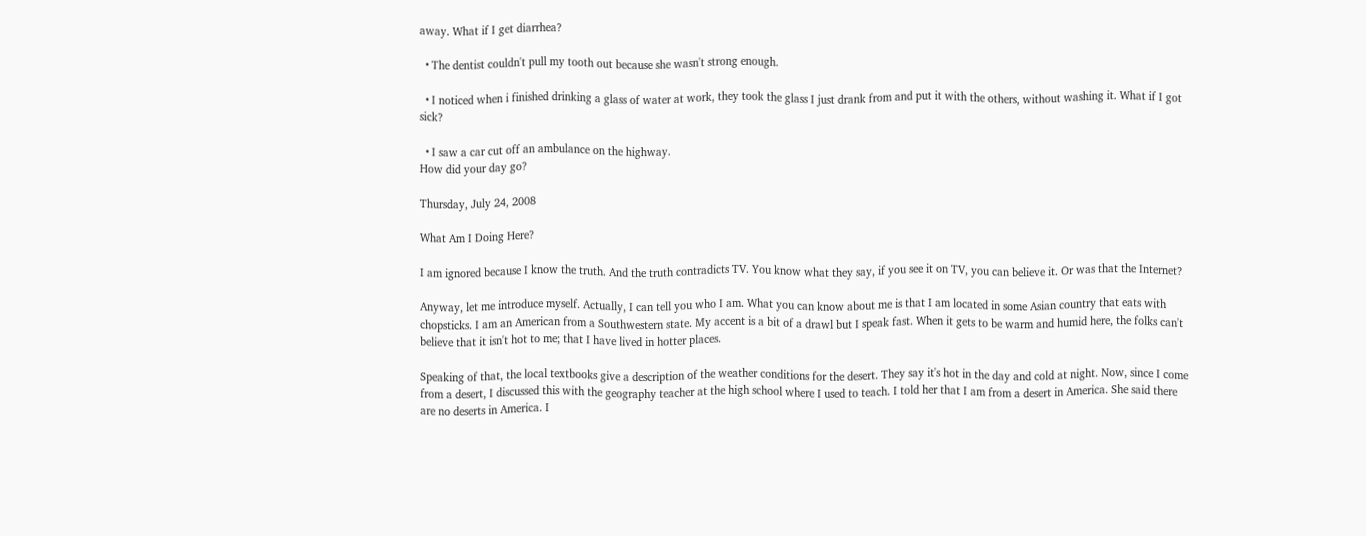away. What if I get diarrhea?

  • The dentist couldn't pull my tooth out because she wasn't strong enough.

  • I noticed when i finished drinking a glass of water at work, they took the glass I just drank from and put it with the others, without washing it. What if I got sick?

  • I saw a car cut off an ambulance on the highway.
How did your day go?

Thursday, July 24, 2008

What Am I Doing Here?

I am ignored because I know the truth. And the truth contradicts TV. You know what they say, if you see it on TV, you can believe it. Or was that the Internet?

Anyway, let me introduce myself. Actually, I can tell you who I am. What you can know about me is that I am located in some Asian country that eats with chopsticks. I am an American from a Southwestern state. My accent is a bit of a drawl but I speak fast. When it gets to be warm and humid here, the folks can't believe that it isn't hot to me; that I have lived in hotter places.

Speaking of that, the local textbooks give a description of the weather conditions for the desert. They say it's hot in the day and cold at night. Now, since I come from a desert, I discussed this with the geography teacher at the high school where I used to teach. I told her that I am from a desert in America. She said there are no deserts in America. I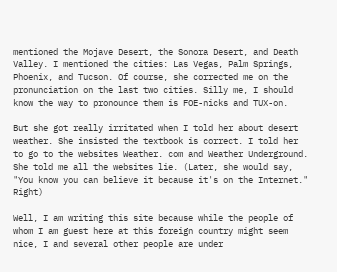mentioned the Mojave Desert, the Sonora Desert, and Death Valley. I mentioned the cities: Las Vegas, Palm Springs, Phoenix, and Tucson. Of course, she corrected me on the pronunciation on the last two cities. Silly me, I should know the way to pronounce them is FOE-nicks and TUX-on.

But she got really irritated when I told her about desert weather. She insisted the textbook is correct. I told her to go to the websites Weather. com and Weather Underground. She told me all the websites lie. (Later, she would say, "You know you can believe it because it's on the Internet." Right)

Well, I am writing this site because while the people of whom I am guest here at this foreign country might seem nice, I and several other people are under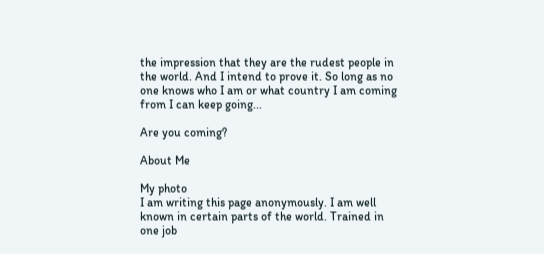the impression that they are the rudest people in the world. And I intend to prove it. So long as no one knows who I am or what country I am coming from I can keep going...

Are you coming?

About Me

My photo
I am writing this page anonymously. I am well known in certain parts of the world. Trained in one job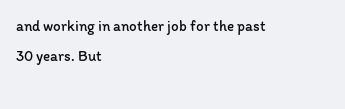and working in another job for the past 30 years. But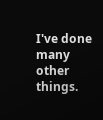I've done many other things.